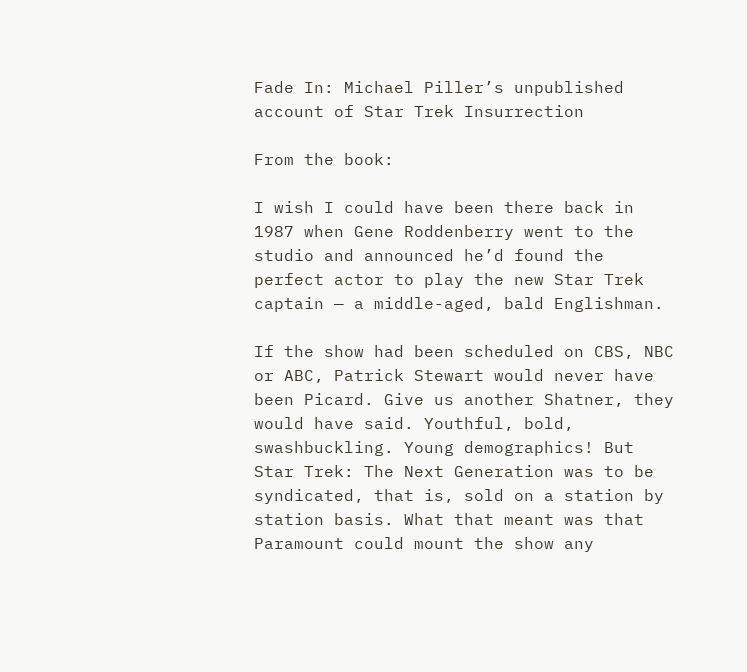Fade In: Michael Piller’s unpublished account of Star Trek Insurrection

From the book:

I wish I could have been there back in 1987 when Gene Roddenberry went to the studio and announced he’d found the perfect actor to play the new Star Trek captain — a middle-aged, bald Englishman.

If the show had been scheduled on CBS, NBC or ABC, Patrick Stewart would never have been Picard. Give us another Shatner, they would have said. Youthful, bold, swashbuckling. Young demographics! But Star Trek: The Next Generation was to be syndicated, that is, sold on a station by station basis. What that meant was that Paramount could mount the show any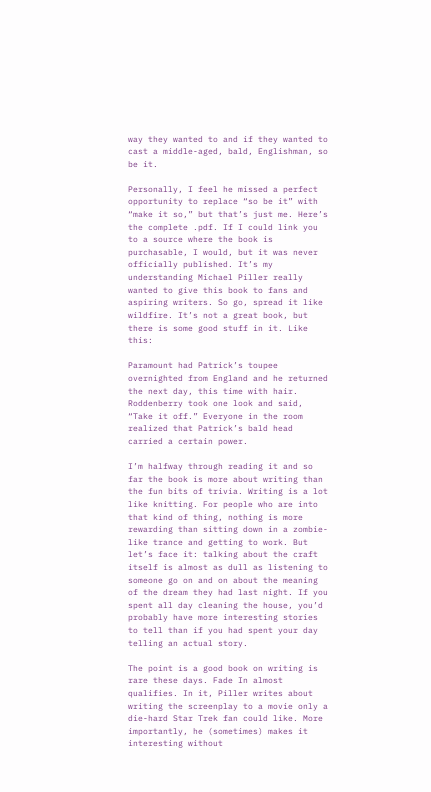way they wanted to and if they wanted to cast a middle-aged, bald, Englishman, so be it.

Personally, I feel he missed a perfect opportunity to replace “so be it” with “make it so,” but that’s just me. Here’s the complete .pdf. If I could link you to a source where the book is purchasable, I would, but it was never officially published. It’s my understanding Michael Piller really wanted to give this book to fans and aspiring writers. So go, spread it like wildfire. It’s not a great book, but there is some good stuff in it. Like this:

Paramount had Patrick’s toupee overnighted from England and he returned the next day, this time with hair. Roddenberry took one look and said, “Take it off.” Everyone in the room realized that Patrick’s bald head carried a certain power.

I’m halfway through reading it and so far the book is more about writing than the fun bits of trivia. Writing is a lot like knitting. For people who are into that kind of thing, nothing is more rewarding than sitting down in a zombie-like trance and getting to work. But let’s face it: talking about the craft itself is almost as dull as listening to someone go on and on about the meaning of the dream they had last night. If you spent all day cleaning the house, you’d probably have more interesting stories to tell than if you had spent your day telling an actual story.

The point is a good book on writing is rare these days. Fade In almost qualifies. In it, Piller writes about writing the screenplay to a movie only a die-hard Star Trek fan could like. More importantly, he (sometimes) makes it interesting without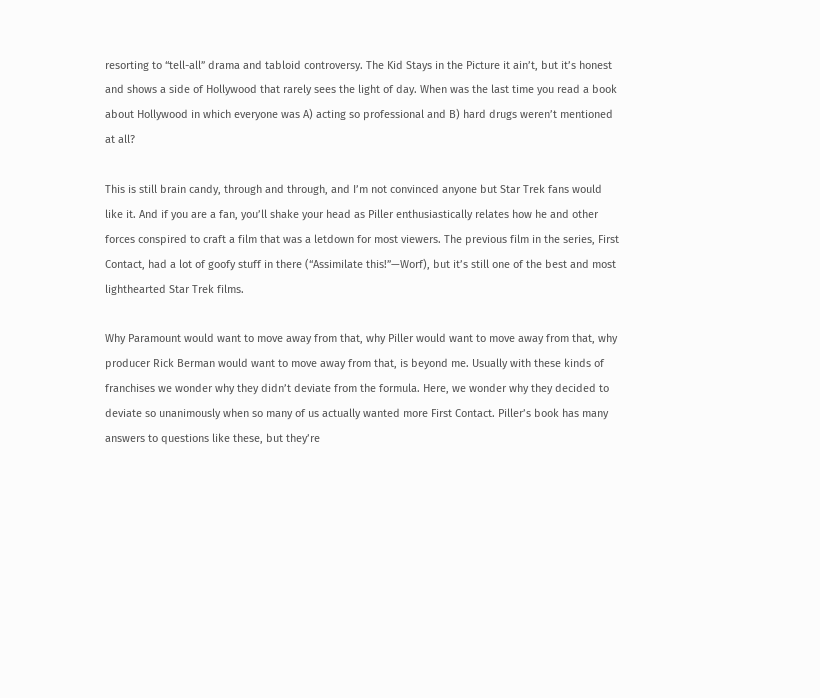resorting to “tell-all” drama and tabloid controversy. The Kid Stays in the Picture it ain’t, but it’s honest and shows a side of Hollywood that rarely sees the light of day. When was the last time you read a book about Hollywood in which everyone was A) acting so professional and B) hard drugs weren’t mentioned at all?

This is still brain candy, through and through, and I’m not convinced anyone but Star Trek fans would like it. And if you are a fan, you’ll shake your head as Piller enthusiastically relates how he and other forces conspired to craft a film that was a letdown for most viewers. The previous film in the series, First Contact, had a lot of goofy stuff in there (“Assimilate this!”—Worf), but it’s still one of the best and most lighthearted Star Trek films.

Why Paramount would want to move away from that, why Piller would want to move away from that, why producer Rick Berman would want to move away from that, is beyond me. Usually with these kinds of franchises we wonder why they didn’t deviate from the formula. Here, we wonder why they decided to deviate so unanimously when so many of us actually wanted more First Contact. Piller’s book has many answers to questions like these, but they’re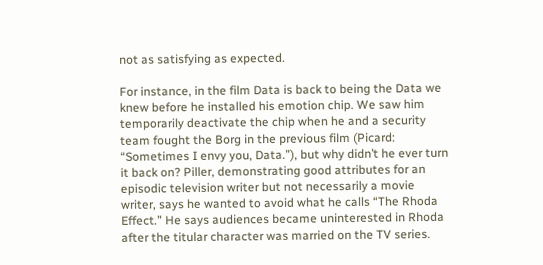not as satisfying as expected.

For instance, in the film Data is back to being the Data we knew before he installed his emotion chip. We saw him temporarily deactivate the chip when he and a security team fought the Borg in the previous film (Picard: “Sometimes I envy you, Data.”), but why didn’t he ever turn it back on? Piller, demonstrating good attributes for an episodic television writer but not necessarily a movie writer, says he wanted to avoid what he calls “The Rhoda Effect.” He says audiences became uninterested in Rhoda after the titular character was married on the TV series.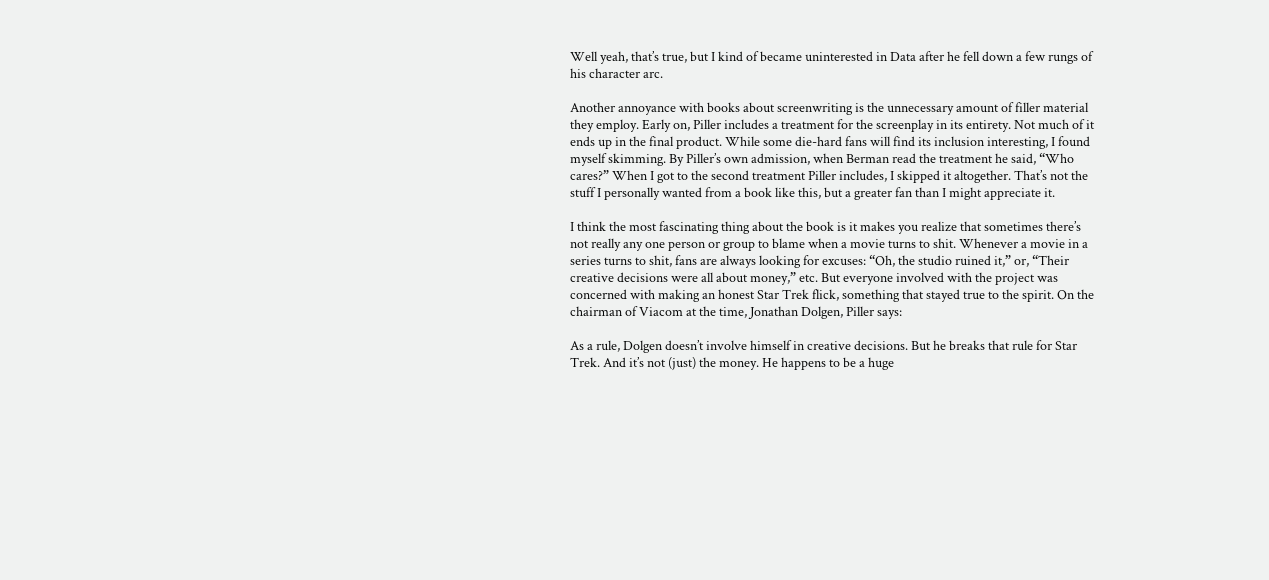Well yeah, that’s true, but I kind of became uninterested in Data after he fell down a few rungs of his character arc.

Another annoyance with books about screenwriting is the unnecessary amount of filler material they employ. Early on, Piller includes a treatment for the screenplay in its entirety. Not much of it ends up in the final product. While some die-hard fans will find its inclusion interesting, I found myself skimming. By Piller’s own admission, when Berman read the treatment he said, “Who cares?” When I got to the second treatment Piller includes, I skipped it altogether. That’s not the stuff I personally wanted from a book like this, but a greater fan than I might appreciate it.

I think the most fascinating thing about the book is it makes you realize that sometimes there’s not really any one person or group to blame when a movie turns to shit. Whenever a movie in a series turns to shit, fans are always looking for excuses: “Oh, the studio ruined it,” or, “Their creative decisions were all about money,” etc. But everyone involved with the project was concerned with making an honest Star Trek flick, something that stayed true to the spirit. On the chairman of Viacom at the time, Jonathan Dolgen, Piller says:

As a rule, Dolgen doesn’t involve himself in creative decisions. But he breaks that rule for Star Trek. And it’s not (just) the money. He happens to be a huge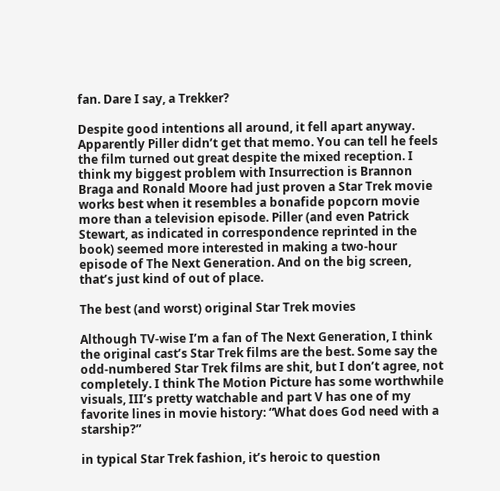fan. Dare I say, a Trekker?

Despite good intentions all around, it fell apart anyway. Apparently Piller didn’t get that memo. You can tell he feels the film turned out great despite the mixed reception. I think my biggest problem with Insurrection is Brannon Braga and Ronald Moore had just proven a Star Trek movie works best when it resembles a bonafide popcorn movie more than a television episode. Piller (and even Patrick Stewart, as indicated in correspondence reprinted in the book) seemed more interested in making a two-hour episode of The Next Generation. And on the big screen, that’s just kind of out of place.

The best (and worst) original Star Trek movies

Although TV-wise I’m a fan of The Next Generation, I think the original cast’s Star Trek films are the best. Some say the odd-numbered Star Trek films are shit, but I don’t agree, not completely. I think The Motion Picture has some worthwhile visuals, III’s pretty watchable and part V has one of my favorite lines in movie history: “What does God need with a starship?”

in typical Star Trek fashion, it’s heroic to question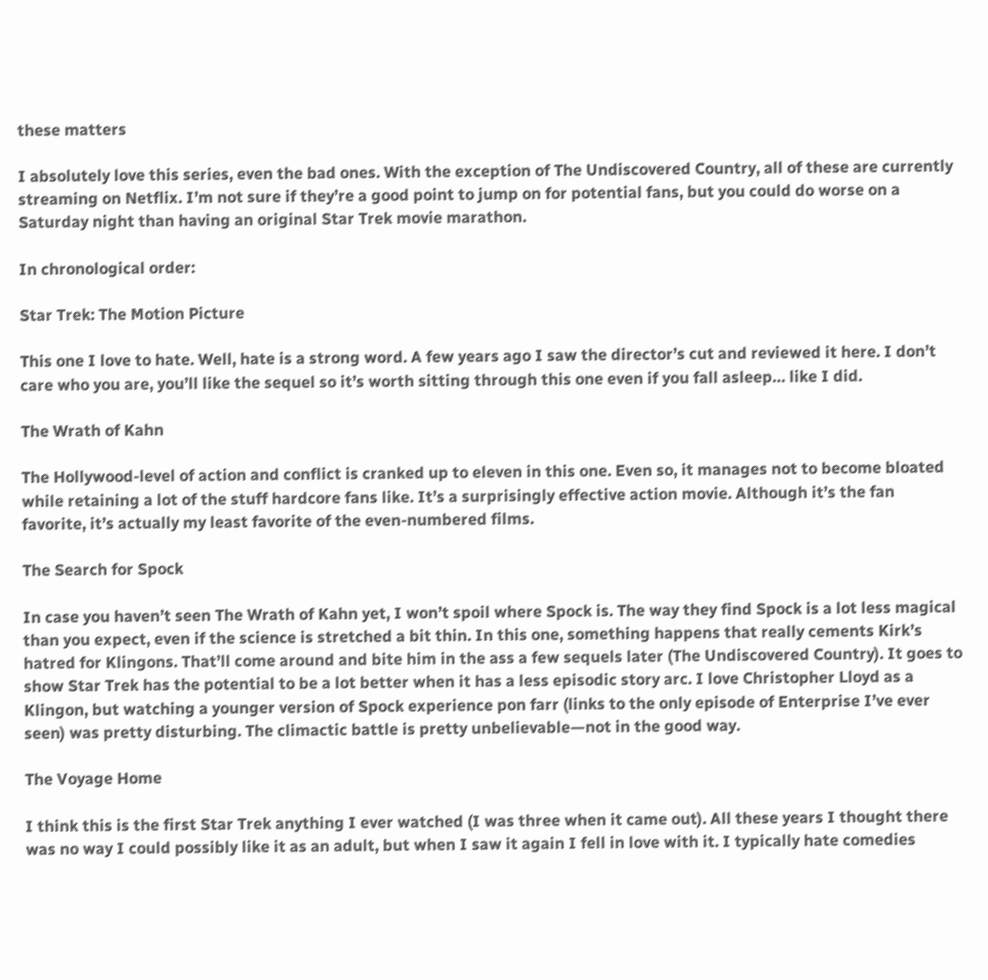these matters

I absolutely love this series, even the bad ones. With the exception of The Undiscovered Country, all of these are currently streaming on Netflix. I’m not sure if they’re a good point to jump on for potential fans, but you could do worse on a Saturday night than having an original Star Trek movie marathon.

In chronological order:

Star Trek: The Motion Picture

This one I love to hate. Well, hate is a strong word. A few years ago I saw the director’s cut and reviewed it here. I don’t care who you are, you’ll like the sequel so it’s worth sitting through this one even if you fall asleep… like I did.

The Wrath of Kahn

The Hollywood-level of action and conflict is cranked up to eleven in this one. Even so, it manages not to become bloated while retaining a lot of the stuff hardcore fans like. It’s a surprisingly effective action movie. Although it’s the fan favorite, it’s actually my least favorite of the even-numbered films.

The Search for Spock

In case you haven’t seen The Wrath of Kahn yet, I won’t spoil where Spock is. The way they find Spock is a lot less magical than you expect, even if the science is stretched a bit thin. In this one, something happens that really cements Kirk’s hatred for Klingons. That’ll come around and bite him in the ass a few sequels later (The Undiscovered Country). It goes to show Star Trek has the potential to be a lot better when it has a less episodic story arc. I love Christopher Lloyd as a Klingon, but watching a younger version of Spock experience pon farr (links to the only episode of Enterprise I’ve ever seen) was pretty disturbing. The climactic battle is pretty unbelievable—not in the good way.

The Voyage Home

I think this is the first Star Trek anything I ever watched (I was three when it came out). All these years I thought there was no way I could possibly like it as an adult, but when I saw it again I fell in love with it. I typically hate comedies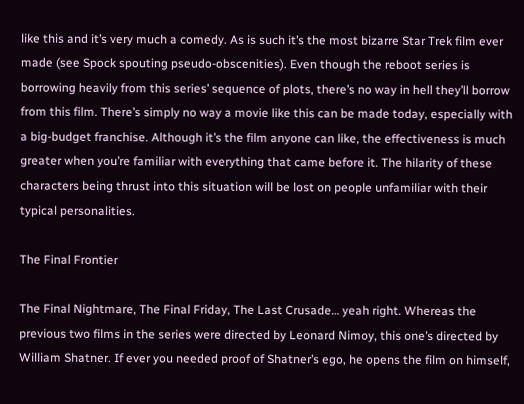like this and it’s very much a comedy. As is such it’s the most bizarre Star Trek film ever made (see Spock spouting pseudo-obscenities). Even though the reboot series is borrowing heavily from this series’ sequence of plots, there’s no way in hell they’ll borrow from this film. There’s simply no way a movie like this can be made today, especially with a big-budget franchise. Although it’s the film anyone can like, the effectiveness is much greater when you’re familiar with everything that came before it. The hilarity of these characters being thrust into this situation will be lost on people unfamiliar with their typical personalities.

The Final Frontier

The Final Nightmare, The Final Friday, The Last Crusade… yeah right. Whereas the previous two films in the series were directed by Leonard Nimoy, this one’s directed by William Shatner. If ever you needed proof of Shatner’s ego, he opens the film on himself,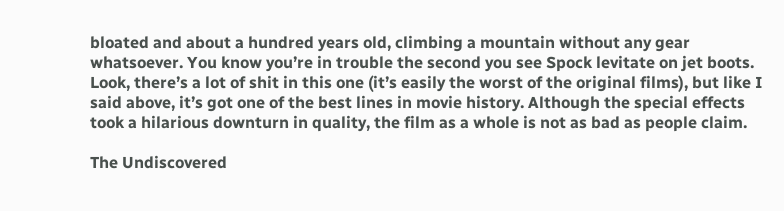bloated and about a hundred years old, climbing a mountain without any gear whatsoever. You know you’re in trouble the second you see Spock levitate on jet boots. Look, there’s a lot of shit in this one (it’s easily the worst of the original films), but like I said above, it’s got one of the best lines in movie history. Although the special effects took a hilarious downturn in quality, the film as a whole is not as bad as people claim.

The Undiscovered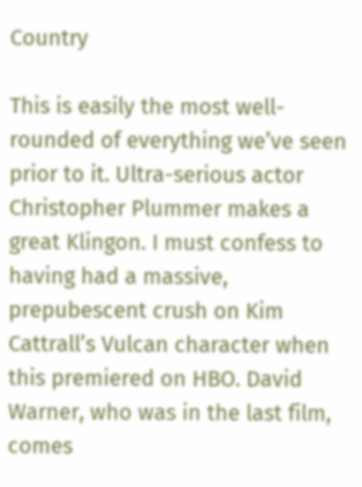Country

This is easily the most well-rounded of everything we’ve seen prior to it. Ultra-serious actor Christopher Plummer makes a great Klingon. I must confess to having had a massive, prepubescent crush on Kim Cattrall’s Vulcan character when this premiered on HBO. David Warner, who was in the last film, comes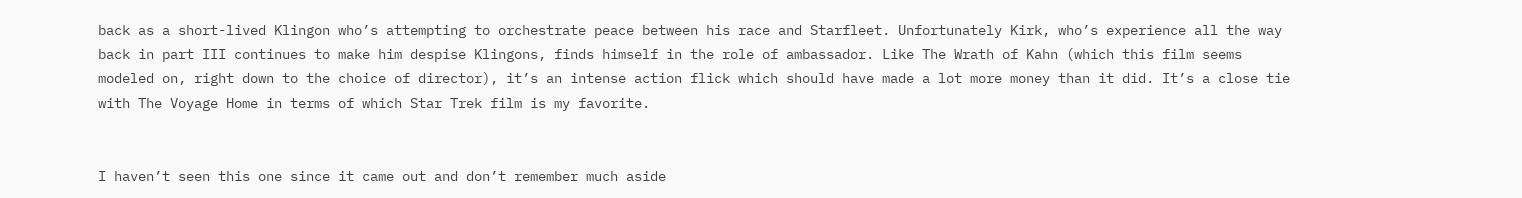back as a short-lived Klingon who’s attempting to orchestrate peace between his race and Starfleet. Unfortunately Kirk, who’s experience all the way back in part III continues to make him despise Klingons, finds himself in the role of ambassador. Like The Wrath of Kahn (which this film seems modeled on, right down to the choice of director), it’s an intense action flick which should have made a lot more money than it did. It’s a close tie with The Voyage Home in terms of which Star Trek film is my favorite.


I haven’t seen this one since it came out and don’t remember much aside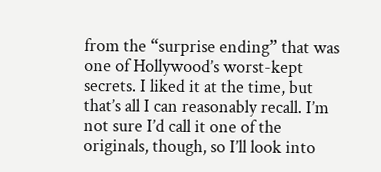from the “surprise ending” that was one of Hollywood’s worst-kept secrets. I liked it at the time, but that’s all I can reasonably recall. I’m not sure I’d call it one of the originals, though, so I’ll look into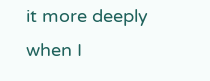it more deeply when I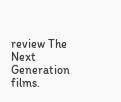review The Next Generation films.